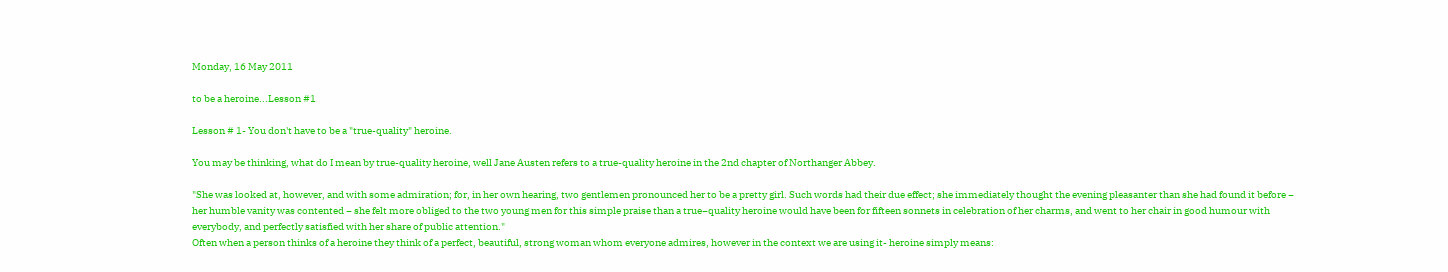Monday, 16 May 2011

to be a heroine...Lesson #1

Lesson # 1- You don't have to be a "true-quality" heroine.

You may be thinking, what do I mean by true-quality heroine, well Jane Austen refers to a true-quality heroine in the 2nd chapter of Northanger Abbey.

"She was looked at, however, and with some admiration; for, in her own hearing, two gentlemen pronounced her to be a pretty girl. Such words had their due effect; she immediately thought the evening pleasanter than she had found it before − her humble vanity was contented − she felt more obliged to the two young men for this simple praise than a true−quality heroine would have been for fifteen sonnets in celebration of her charms, and went to her chair in good humour with everybody, and perfectly satisfied with her share of public attention."
Often when a person thinks of a heroine they think of a perfect, beautiful, strong woman whom everyone admires, however in the context we are using it- heroine simply means: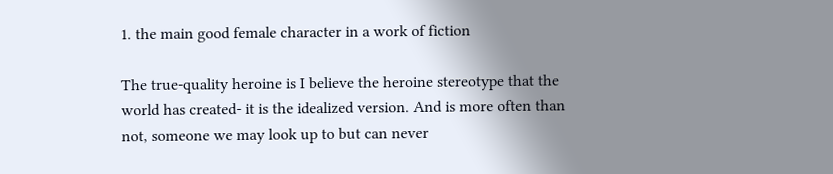1. the main good female character in a work of fiction

The true-quality heroine is I believe the heroine stereotype that the world has created- it is the idealized version. And is more often than not, someone we may look up to but can never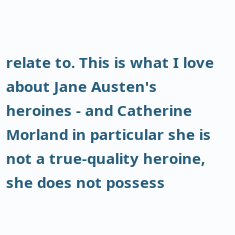relate to. This is what I love about Jane Austen's heroines - and Catherine Morland in particular she is not a true-quality heroine, she does not possess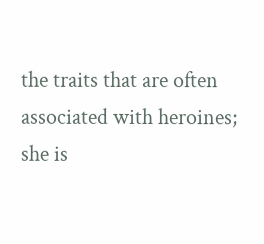the traits that are often associated with heroines; she is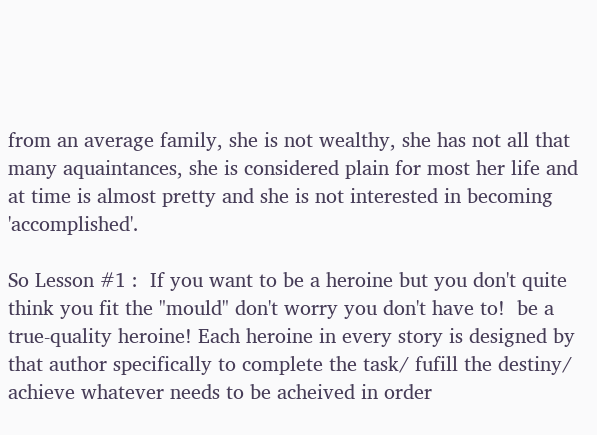from an average family, she is not wealthy, she has not all that many aquaintances, she is considered plain for most her life and at time is almost pretty and she is not interested in becoming 'accomplished'.

So Lesson #1 :  If you want to be a heroine but you don't quite think you fit the "mould" don't worry you don't have to!  be a true-quality heroine! Each heroine in every story is designed by that author specifically to complete the task/ fufill the destiny/ achieve whatever needs to be acheived in order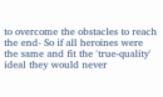to overcome the obstacles to reach the end- So if all heroines were the same and fit the 'true-quality' ideal they would never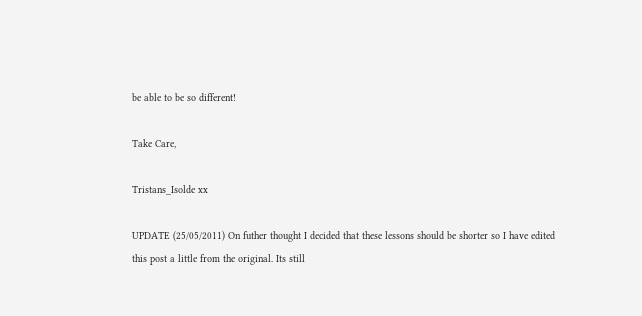be able to be so different!

Take Care,

Tristans_Isolde xx

UPDATE (25/05/2011) On futher thought I decided that these lessons should be shorter so I have edited this post a little from the original. Its still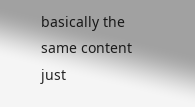basically the same content just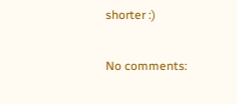shorter :)

No comments: